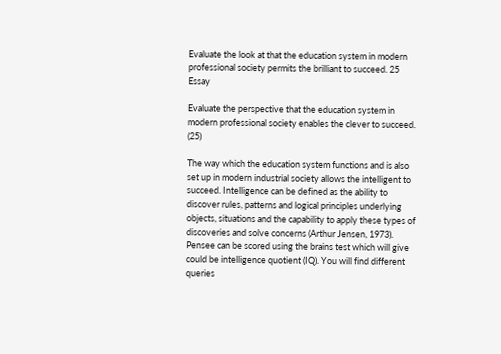Evaluate the look at that the education system in modern professional society permits the brilliant to succeed. 25 Essay

Evaluate the perspective that the education system in modern professional society enables the clever to succeed. (25)

The way which the education system functions and is also set up in modern industrial society allows the intelligent to succeed. Intelligence can be defined as the ability to discover rules, patterns and logical principles underlying objects, situations and the capability to apply these types of discoveries and solve concerns (Arthur Jensen, 1973). Pensee can be scored using the brains test which will give could be intelligence quotient (IQ). You will find different queries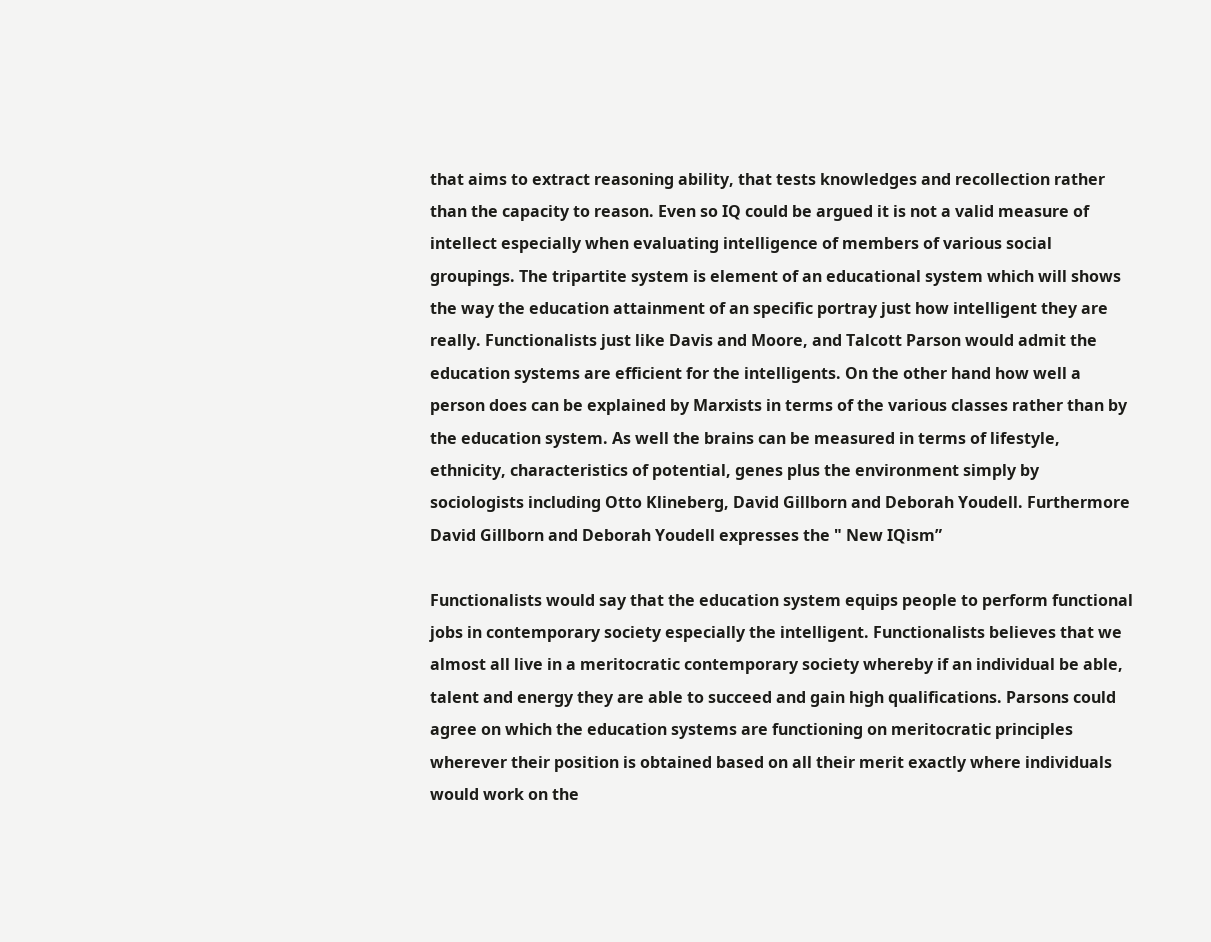that aims to extract reasoning ability, that tests knowledges and recollection rather than the capacity to reason. Even so IQ could be argued it is not a valid measure of intellect especially when evaluating intelligence of members of various social groupings. The tripartite system is element of an educational system which will shows the way the education attainment of an specific portray just how intelligent they are really. Functionalists just like Davis and Moore, and Talcott Parson would admit the education systems are efficient for the intelligents. On the other hand how well a person does can be explained by Marxists in terms of the various classes rather than by the education system. As well the brains can be measured in terms of lifestyle, ethnicity, characteristics of potential, genes plus the environment simply by sociologists including Otto Klineberg, David Gillborn and Deborah Youdell. Furthermore David Gillborn and Deborah Youdell expresses the " New IQism”

Functionalists would say that the education system equips people to perform functional jobs in contemporary society especially the intelligent. Functionalists believes that we almost all live in a meritocratic contemporary society whereby if an individual be able, talent and energy they are able to succeed and gain high qualifications. Parsons could agree on which the education systems are functioning on meritocratic principles wherever their position is obtained based on all their merit exactly where individuals would work on the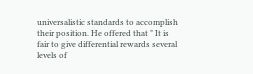universalistic standards to accomplish their position. He offered that " It is fair to give differential rewards several levels of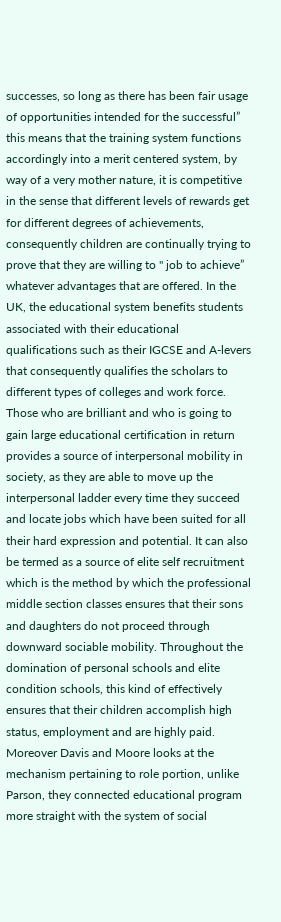successes, so long as there has been fair usage of opportunities intended for the successful” this means that the training system functions accordingly into a merit centered system, by way of a very mother nature, it is competitive in the sense that different levels of rewards get for different degrees of achievements, consequently children are continually trying to prove that they are willing to " job to achieve” whatever advantages that are offered. In the UK, the educational system benefits students associated with their educational qualifications such as their IGCSE and A-levers that consequently qualifies the scholars to different types of colleges and work force. Those who are brilliant and who is going to gain large educational certification in return provides a source of interpersonal mobility in society, as they are able to move up the interpersonal ladder every time they succeed and locate jobs which have been suited for all their hard expression and potential. It can also be termed as a source of elite self recruitment which is the method by which the professional middle section classes ensures that their sons and daughters do not proceed through downward sociable mobility. Throughout the domination of personal schools and elite condition schools, this kind of effectively ensures that their children accomplish high status, employment and are highly paid. Moreover Davis and Moore looks at the mechanism pertaining to role portion, unlike Parson, they connected educational program more straight with the system of social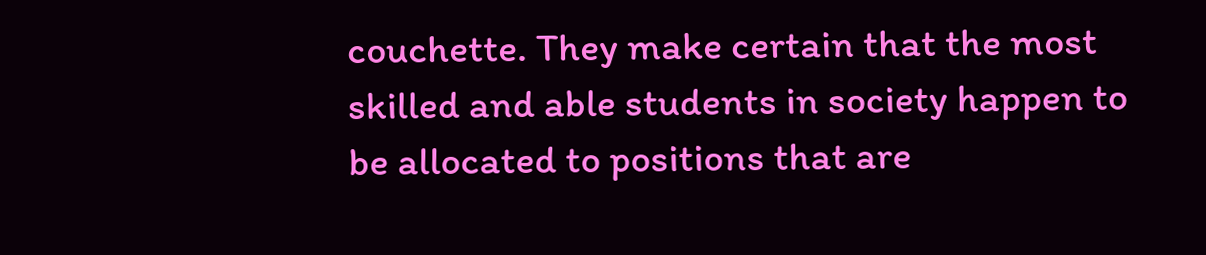couchette. They make certain that the most skilled and able students in society happen to be allocated to positions that are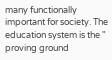many functionally important for society. The education system is the " proving ground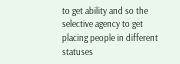to get ability and so the selective agency to get placing people in different statuses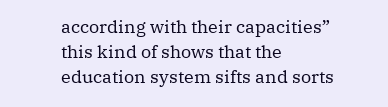according with their capacities” this kind of shows that the education system sifts and sorts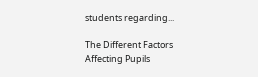students regarding...

The Different Factors Affecting Pupils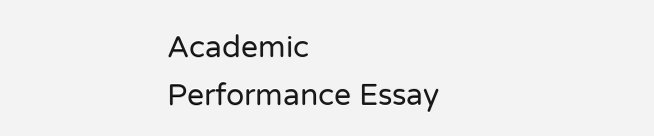Academic Performance Essay